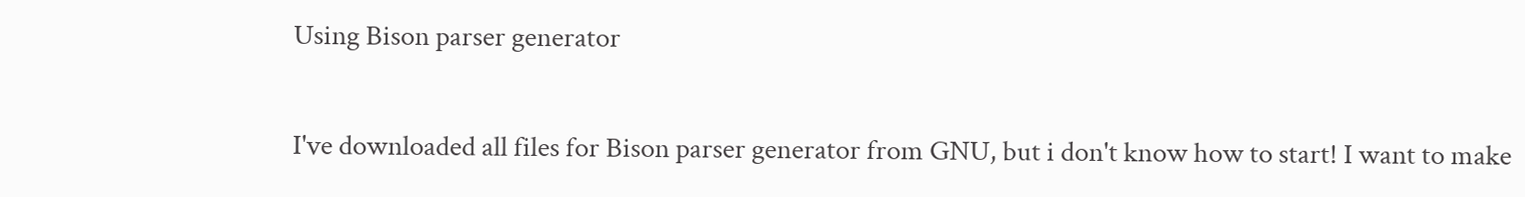Using Bison parser generator

I've downloaded all files for Bison parser generator from GNU, but i don't know how to start! I want to make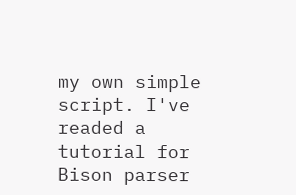my own simple script. I've readed a tutorial for Bison parser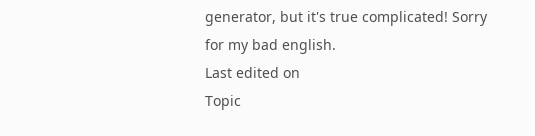generator, but it's true complicated! Sorry for my bad english.
Last edited on
Topic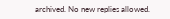archived. No new replies allowed.